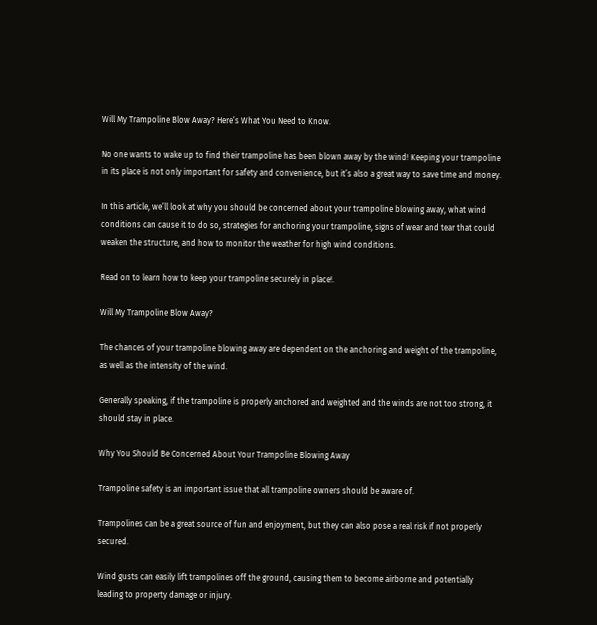Will My Trampoline Blow Away? Here’s What You Need to Know.

No one wants to wake up to find their trampoline has been blown away by the wind! Keeping your trampoline in its place is not only important for safety and convenience, but it’s also a great way to save time and money.

In this article, we’ll look at why you should be concerned about your trampoline blowing away, what wind conditions can cause it to do so, strategies for anchoring your trampoline, signs of wear and tear that could weaken the structure, and how to monitor the weather for high wind conditions.

Read on to learn how to keep your trampoline securely in place!.

Will My Trampoline Blow Away?

The chances of your trampoline blowing away are dependent on the anchoring and weight of the trampoline, as well as the intensity of the wind.

Generally speaking, if the trampoline is properly anchored and weighted and the winds are not too strong, it should stay in place.

Why You Should Be Concerned About Your Trampoline Blowing Away

Trampoline safety is an important issue that all trampoline owners should be aware of.

Trampolines can be a great source of fun and enjoyment, but they can also pose a real risk if not properly secured.

Wind gusts can easily lift trampolines off the ground, causing them to become airborne and potentially leading to property damage or injury.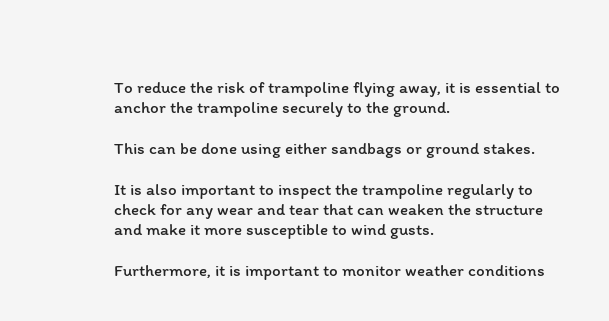To reduce the risk of trampoline flying away, it is essential to anchor the trampoline securely to the ground.

This can be done using either sandbags or ground stakes.

It is also important to inspect the trampoline regularly to check for any wear and tear that can weaken the structure and make it more susceptible to wind gusts.

Furthermore, it is important to monitor weather conditions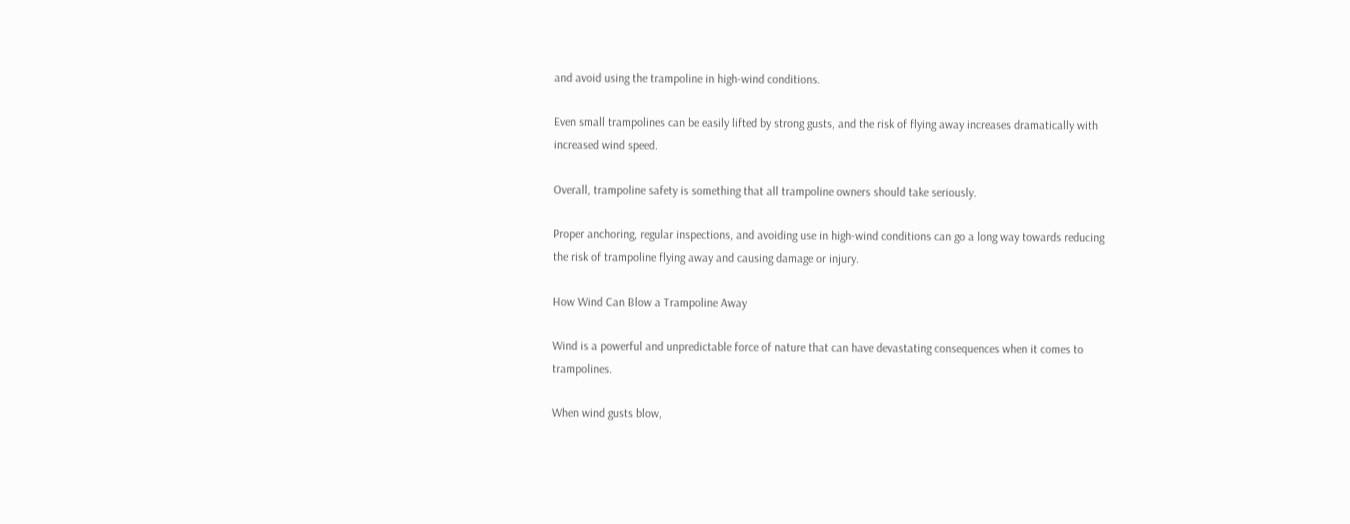and avoid using the trampoline in high-wind conditions.

Even small trampolines can be easily lifted by strong gusts, and the risk of flying away increases dramatically with increased wind speed.

Overall, trampoline safety is something that all trampoline owners should take seriously.

Proper anchoring, regular inspections, and avoiding use in high-wind conditions can go a long way towards reducing the risk of trampoline flying away and causing damage or injury.

How Wind Can Blow a Trampoline Away

Wind is a powerful and unpredictable force of nature that can have devastating consequences when it comes to trampolines.

When wind gusts blow,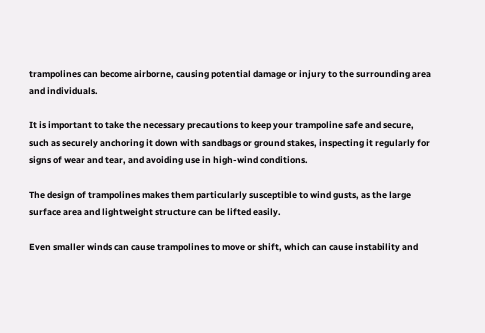trampolines can become airborne, causing potential damage or injury to the surrounding area and individuals.

It is important to take the necessary precautions to keep your trampoline safe and secure, such as securely anchoring it down with sandbags or ground stakes, inspecting it regularly for signs of wear and tear, and avoiding use in high-wind conditions.

The design of trampolines makes them particularly susceptible to wind gusts, as the large surface area and lightweight structure can be lifted easily.

Even smaller winds can cause trampolines to move or shift, which can cause instability and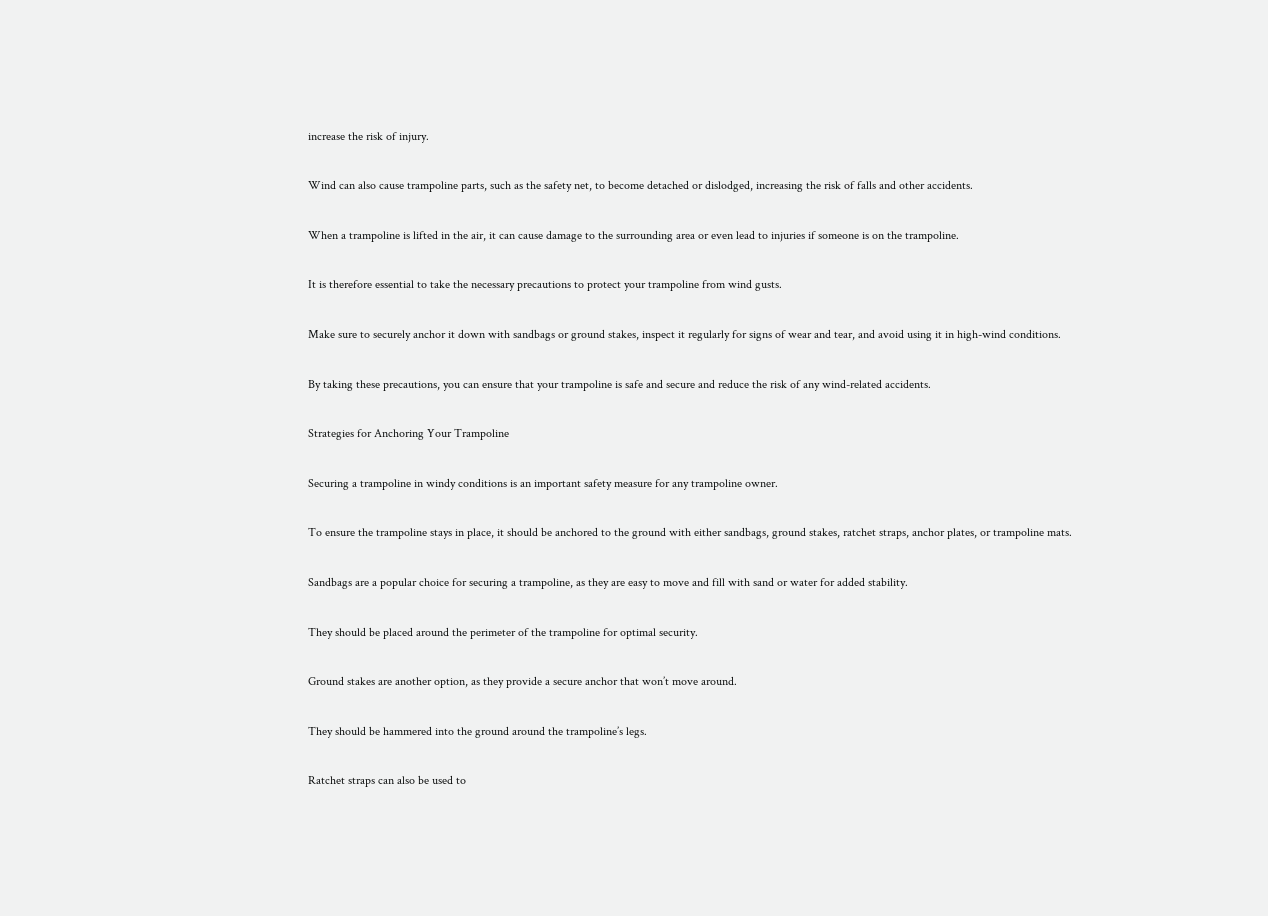increase the risk of injury.

Wind can also cause trampoline parts, such as the safety net, to become detached or dislodged, increasing the risk of falls and other accidents.

When a trampoline is lifted in the air, it can cause damage to the surrounding area or even lead to injuries if someone is on the trampoline.

It is therefore essential to take the necessary precautions to protect your trampoline from wind gusts.

Make sure to securely anchor it down with sandbags or ground stakes, inspect it regularly for signs of wear and tear, and avoid using it in high-wind conditions.

By taking these precautions, you can ensure that your trampoline is safe and secure and reduce the risk of any wind-related accidents.

Strategies for Anchoring Your Trampoline

Securing a trampoline in windy conditions is an important safety measure for any trampoline owner.

To ensure the trampoline stays in place, it should be anchored to the ground with either sandbags, ground stakes, ratchet straps, anchor plates, or trampoline mats.

Sandbags are a popular choice for securing a trampoline, as they are easy to move and fill with sand or water for added stability.

They should be placed around the perimeter of the trampoline for optimal security.

Ground stakes are another option, as they provide a secure anchor that won’t move around.

They should be hammered into the ground around the trampoline’s legs.

Ratchet straps can also be used to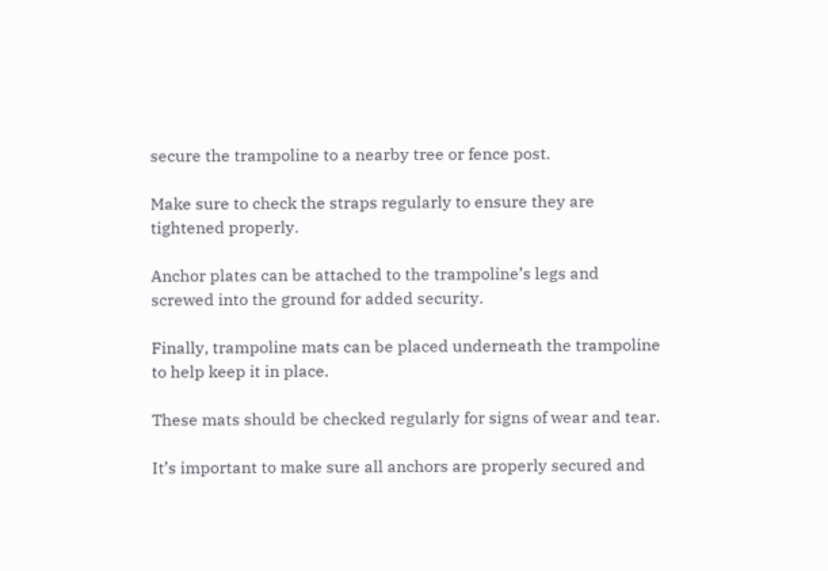secure the trampoline to a nearby tree or fence post.

Make sure to check the straps regularly to ensure they are tightened properly.

Anchor plates can be attached to the trampoline’s legs and screwed into the ground for added security.

Finally, trampoline mats can be placed underneath the trampoline to help keep it in place.

These mats should be checked regularly for signs of wear and tear.

It’s important to make sure all anchors are properly secured and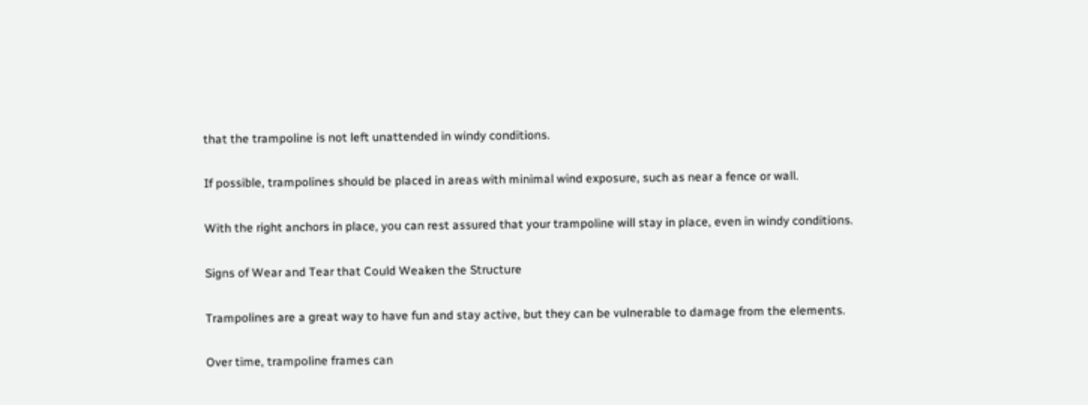that the trampoline is not left unattended in windy conditions.

If possible, trampolines should be placed in areas with minimal wind exposure, such as near a fence or wall.

With the right anchors in place, you can rest assured that your trampoline will stay in place, even in windy conditions.

Signs of Wear and Tear that Could Weaken the Structure

Trampolines are a great way to have fun and stay active, but they can be vulnerable to damage from the elements.

Over time, trampoline frames can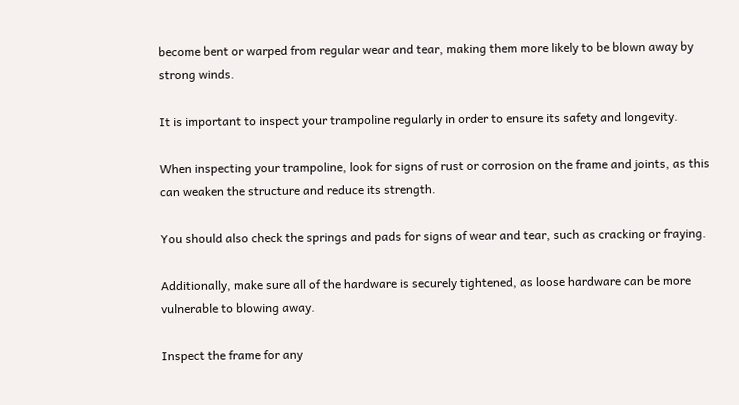become bent or warped from regular wear and tear, making them more likely to be blown away by strong winds.

It is important to inspect your trampoline regularly in order to ensure its safety and longevity.

When inspecting your trampoline, look for signs of rust or corrosion on the frame and joints, as this can weaken the structure and reduce its strength.

You should also check the springs and pads for signs of wear and tear, such as cracking or fraying.

Additionally, make sure all of the hardware is securely tightened, as loose hardware can be more vulnerable to blowing away.

Inspect the frame for any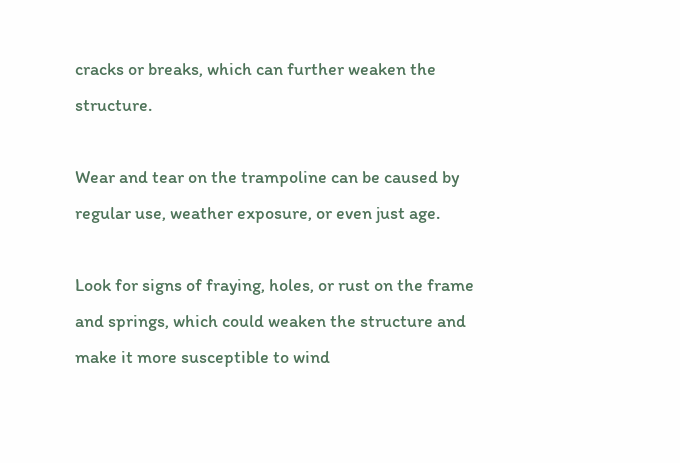cracks or breaks, which can further weaken the structure.

Wear and tear on the trampoline can be caused by regular use, weather exposure, or even just age.

Look for signs of fraying, holes, or rust on the frame and springs, which could weaken the structure and make it more susceptible to wind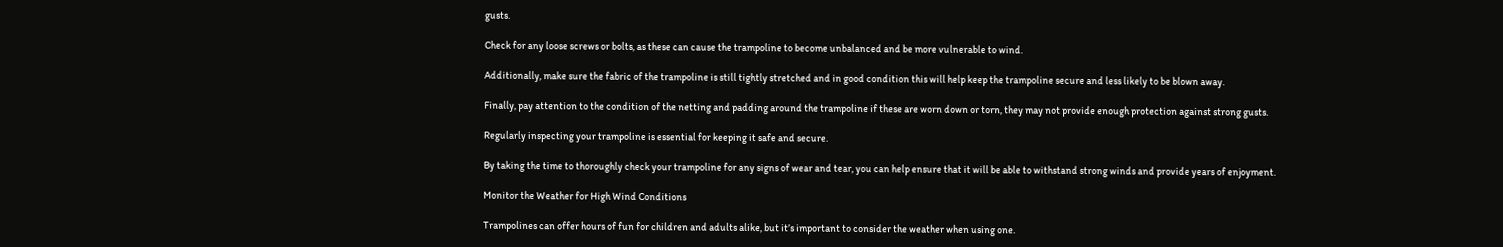gusts.

Check for any loose screws or bolts, as these can cause the trampoline to become unbalanced and be more vulnerable to wind.

Additionally, make sure the fabric of the trampoline is still tightly stretched and in good condition this will help keep the trampoline secure and less likely to be blown away.

Finally, pay attention to the condition of the netting and padding around the trampoline if these are worn down or torn, they may not provide enough protection against strong gusts.

Regularly inspecting your trampoline is essential for keeping it safe and secure.

By taking the time to thoroughly check your trampoline for any signs of wear and tear, you can help ensure that it will be able to withstand strong winds and provide years of enjoyment.

Monitor the Weather for High Wind Conditions

Trampolines can offer hours of fun for children and adults alike, but it’s important to consider the weather when using one.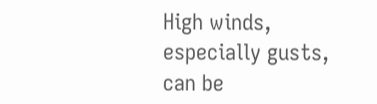High winds, especially gusts, can be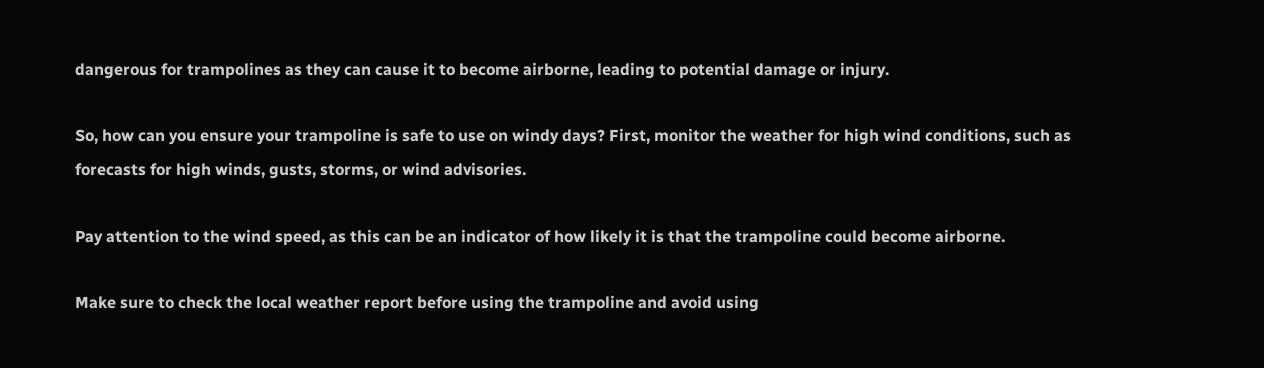dangerous for trampolines as they can cause it to become airborne, leading to potential damage or injury.

So, how can you ensure your trampoline is safe to use on windy days? First, monitor the weather for high wind conditions, such as forecasts for high winds, gusts, storms, or wind advisories.

Pay attention to the wind speed, as this can be an indicator of how likely it is that the trampoline could become airborne.

Make sure to check the local weather report before using the trampoline and avoid using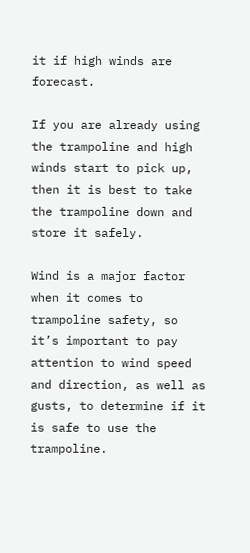it if high winds are forecast.

If you are already using the trampoline and high winds start to pick up, then it is best to take the trampoline down and store it safely.

Wind is a major factor when it comes to trampoline safety, so it’s important to pay attention to wind speed and direction, as well as gusts, to determine if it is safe to use the trampoline.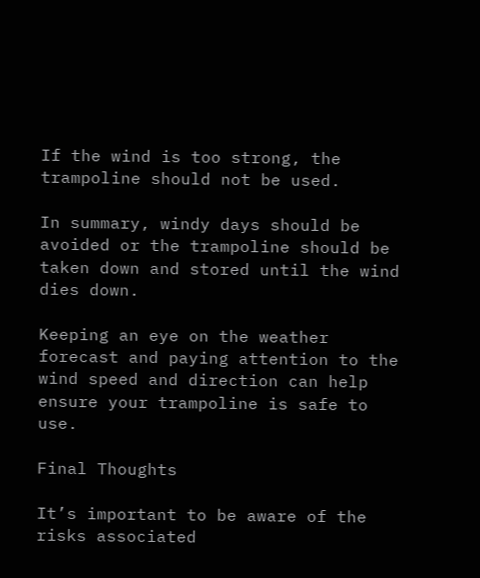If the wind is too strong, the trampoline should not be used.

In summary, windy days should be avoided or the trampoline should be taken down and stored until the wind dies down.

Keeping an eye on the weather forecast and paying attention to the wind speed and direction can help ensure your trampoline is safe to use.

Final Thoughts

It’s important to be aware of the risks associated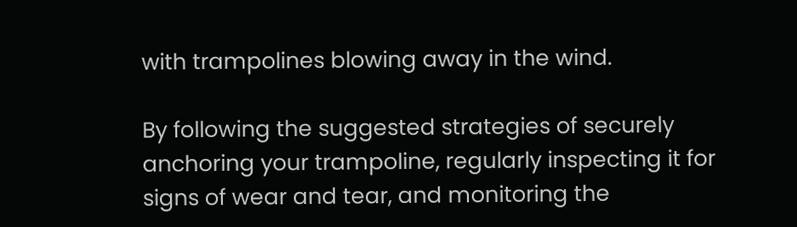with trampolines blowing away in the wind.

By following the suggested strategies of securely anchoring your trampoline, regularly inspecting it for signs of wear and tear, and monitoring the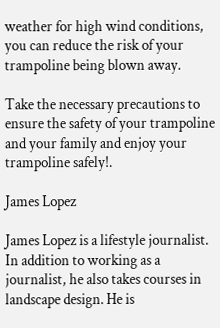weather for high wind conditions, you can reduce the risk of your trampoline being blown away.

Take the necessary precautions to ensure the safety of your trampoline and your family and enjoy your trampoline safely!.

James Lopez

James Lopez is a lifestyle journalist. In addition to working as a journalist, he also takes courses in landscape design. He is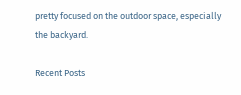pretty focused on the outdoor space, especially the backyard.

Recent Posts